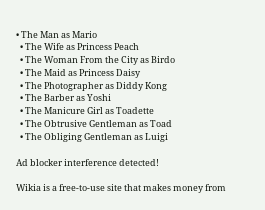• The Man as Mario
  • The Wife as Princess Peach
  • The Woman From the City as Birdo
  • The Maid as Princess Daisy
  • The Photographer as Diddy Kong
  • The Barber as Yoshi
  • The Manicure Girl as Toadette
  • The Obtrusive Gentleman as Toad
  • The Obliging Gentleman as Luigi

Ad blocker interference detected!

Wikia is a free-to-use site that makes money from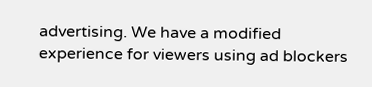advertising. We have a modified experience for viewers using ad blockers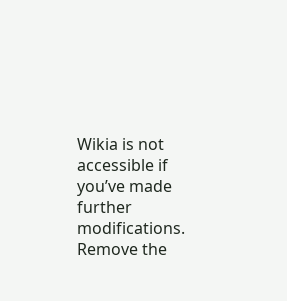Wikia is not accessible if you’ve made further modifications. Remove the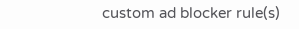custom ad blocker rule(s)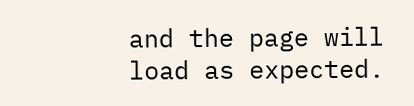and the page will load as expected.